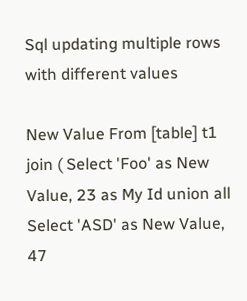Sql updating multiple rows with different values

New Value From [table] t1 join ( Select 'Foo' as New Value, 23 as My Id union all Select 'ASD' as New Value, 47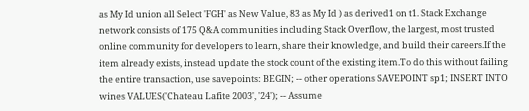as My Id union all Select 'FGH' as New Value, 83 as My Id ) as derived1 on t1. Stack Exchange network consists of 175 Q&A communities including Stack Overflow, the largest, most trusted online community for developers to learn, share their knowledge, and build their careers.If the item already exists, instead update the stock count of the existing item.To do this without failing the entire transaction, use savepoints: BEGIN; -- other operations SAVEPOINT sp1; INSERT INTO wines VALUES('Chateau Lafite 2003', '24'); -- Assume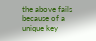the above fails because of a unique key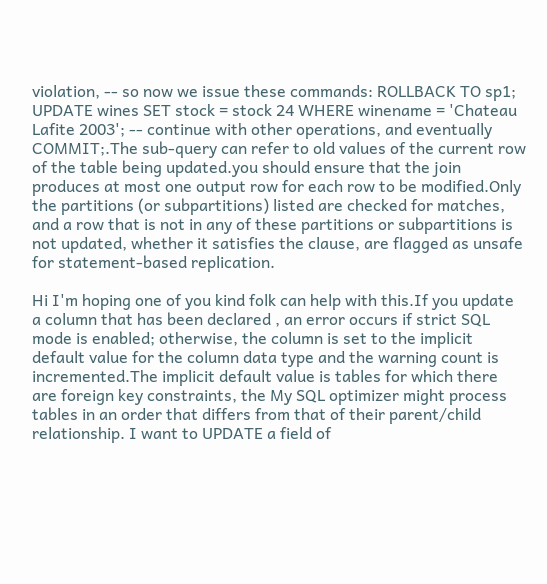violation, -- so now we issue these commands: ROLLBACK TO sp1; UPDATE wines SET stock = stock 24 WHERE winename = 'Chateau Lafite 2003'; -- continue with other operations, and eventually COMMIT;.The sub-query can refer to old values of the current row of the table being updated.you should ensure that the join produces at most one output row for each row to be modified.Only the partitions (or subpartitions) listed are checked for matches, and a row that is not in any of these partitions or subpartitions is not updated, whether it satisfies the clause, are flagged as unsafe for statement-based replication.

Hi I'm hoping one of you kind folk can help with this.If you update a column that has been declared , an error occurs if strict SQL mode is enabled; otherwise, the column is set to the implicit default value for the column data type and the warning count is incremented.The implicit default value is tables for which there are foreign key constraints, the My SQL optimizer might process tables in an order that differs from that of their parent/child relationship. I want to UPDATE a field of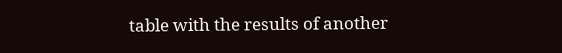table with the results of another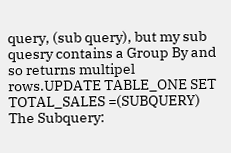query, (sub query), but my sub quesry contains a Group By and so returns multipel rows.UPDATE TABLE_ONE SET TOTAL_SALES =(SUBQUERY) The Subquery: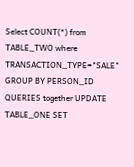Select COUNT(*) from TABLE_TWO where TRANSACTION_TYPE="SALE" GROUP BY PERSON_ID QUERIES together UPDATE TABLE_ONE SET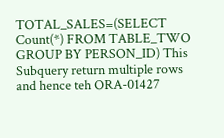TOTAL_SALES=(SELECT Count(*) FROM TABLE_TWO GROUP BY PERSON_ID) This Subquery return multiple rows and hence teh ORA-01427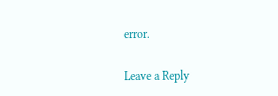error.

Leave a Reply